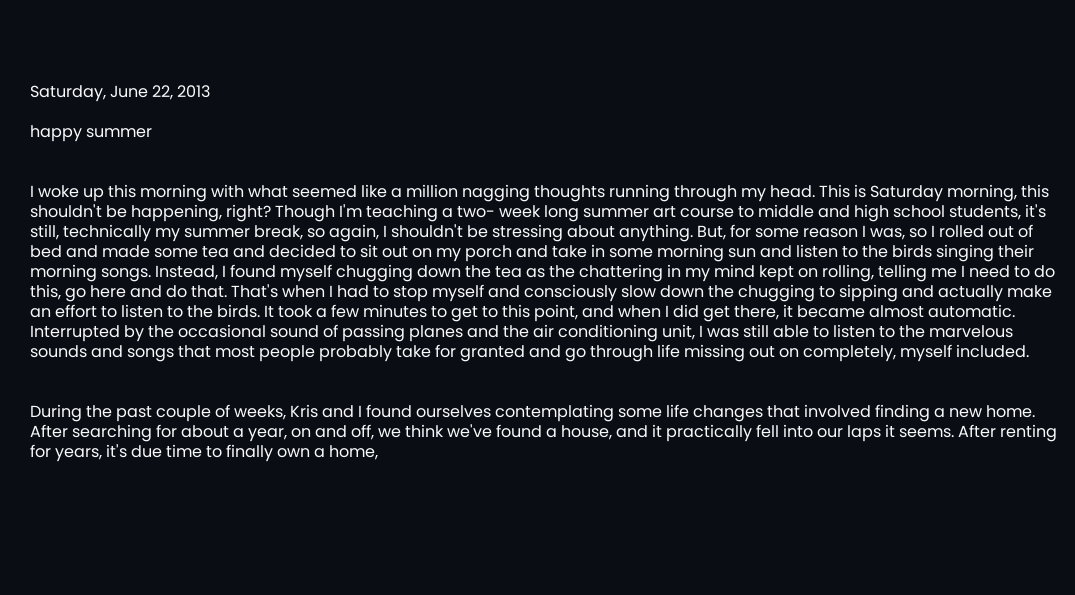Saturday, June 22, 2013

happy summer


I woke up this morning with what seemed like a million nagging thoughts running through my head. This is Saturday morning, this shouldn't be happening, right? Though I'm teaching a two- week long summer art course to middle and high school students, it's still, technically my summer break, so again, I shouldn't be stressing about anything. But, for some reason I was, so I rolled out of bed and made some tea and decided to sit out on my porch and take in some morning sun and listen to the birds singing their morning songs. Instead, I found myself chugging down the tea as the chattering in my mind kept on rolling, telling me I need to do this, go here and do that. That's when I had to stop myself and consciously slow down the chugging to sipping and actually make an effort to listen to the birds. It took a few minutes to get to this point, and when I did get there, it became almost automatic. Interrupted by the occasional sound of passing planes and the air conditioning unit, I was still able to listen to the marvelous sounds and songs that most people probably take for granted and go through life missing out on completely, myself included.


During the past couple of weeks, Kris and I found ourselves contemplating some life changes that involved finding a new home. After searching for about a year, on and off, we think we've found a house, and it practically fell into our laps it seems. After renting for years, it's due time to finally own a home,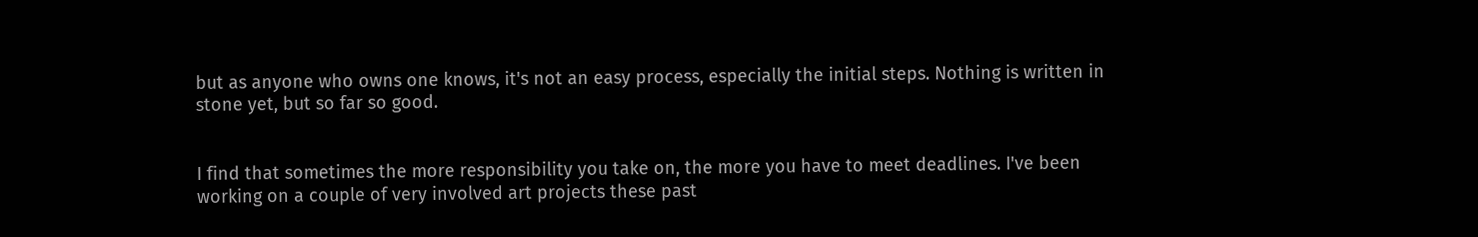but as anyone who owns one knows, it's not an easy process, especially the initial steps. Nothing is written in stone yet, but so far so good.


I find that sometimes the more responsibility you take on, the more you have to meet deadlines. I've been working on a couple of very involved art projects these past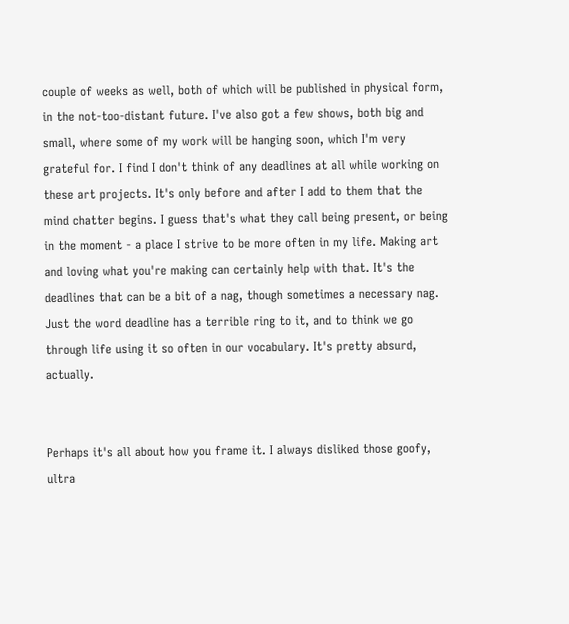couple of weeks as well, both of which will be published in physical form, in the not-too-distant future. I've also got a few shows, both big and small, where some of my work will be hanging soon, which I'm very grateful for. I find I don't think of any deadlines at all while working on these art projects. It's only before and after I add to them that the mind chatter begins. I guess that's what they call being present, or being in the moment - a place I strive to be more often in my life. Making art and loving what you're making can certainly help with that. It's the deadlines that can be a bit of a nag, though sometimes a necessary nag. Just the word deadline has a terrible ring to it, and to think we go through life using it so often in our vocabulary. It's pretty absurd, actually.


Perhaps it's all about how you frame it. I always disliked those goofy, ultra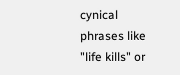cynical phrases like "life kills" or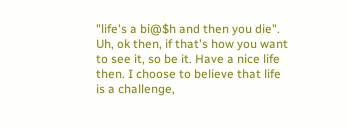"life's a bi@$h and then you die". Uh, ok then, if that's how you want to see it, so be it. Have a nice life then. I choose to believe that life is a challenge,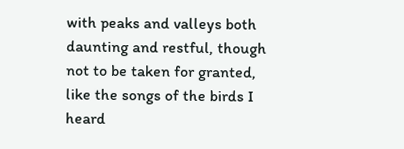with peaks and valleys both daunting and restful, though not to be taken for granted, like the songs of the birds I heard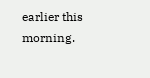earlier this morning.